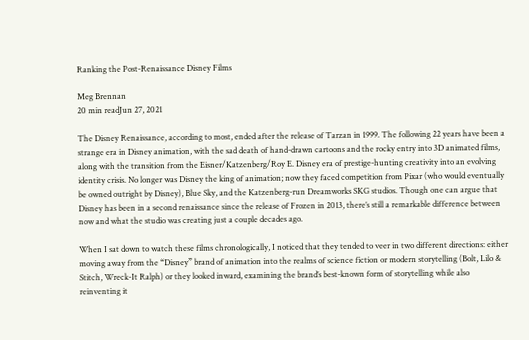Ranking the Post-Renaissance Disney Films

Meg Brennan
20 min readJun 27, 2021

The Disney Renaissance, according to most, ended after the release of Tarzan in 1999. The following 22 years have been a strange era in Disney animation, with the sad death of hand-drawn cartoons and the rocky entry into 3D animated films, along with the transition from the Eisner/Katzenberg/Roy E. Disney era of prestige-hunting creativity into an evolving identity crisis. No longer was Disney the king of animation; now they faced competition from Pixar (who would eventually be owned outright by Disney), Blue Sky, and the Katzenberg-run Dreamworks SKG studios. Though one can argue that Disney has been in a second renaissance since the release of Frozen in 2013, there’s still a remarkable difference between now and what the studio was creating just a couple decades ago.

When I sat down to watch these films chronologically, I noticed that they tended to veer in two different directions: either moving away from the “Disney” brand of animation into the realms of science fiction or modern storytelling (Bolt, Lilo & Stitch, Wreck-It Ralph) or they looked inward, examining the brand’s best-known form of storytelling while also reinventing it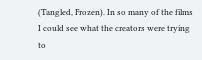(Tangled, Frozen). In so many of the films I could see what the creators were trying to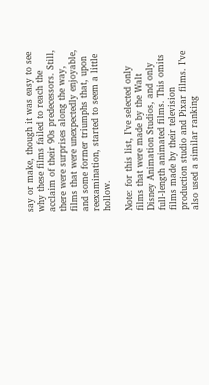say or make, though it was easy to see why these films failed to reach the acclaim of their 90s predecessors. Still, there were surprises along the way, films that were unexpectedly enjoyable, and some former triumphs that, upon reexamination, started to seem a little hollow.

Note: for this list, I’ve selected only films that were made by the Walt Disney Animation Studios, and only full-length animated films. This omits films made by their television production studio and Pixar films. I’ve also used a similar ranking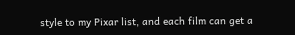style to my Pixar list, and each film can get a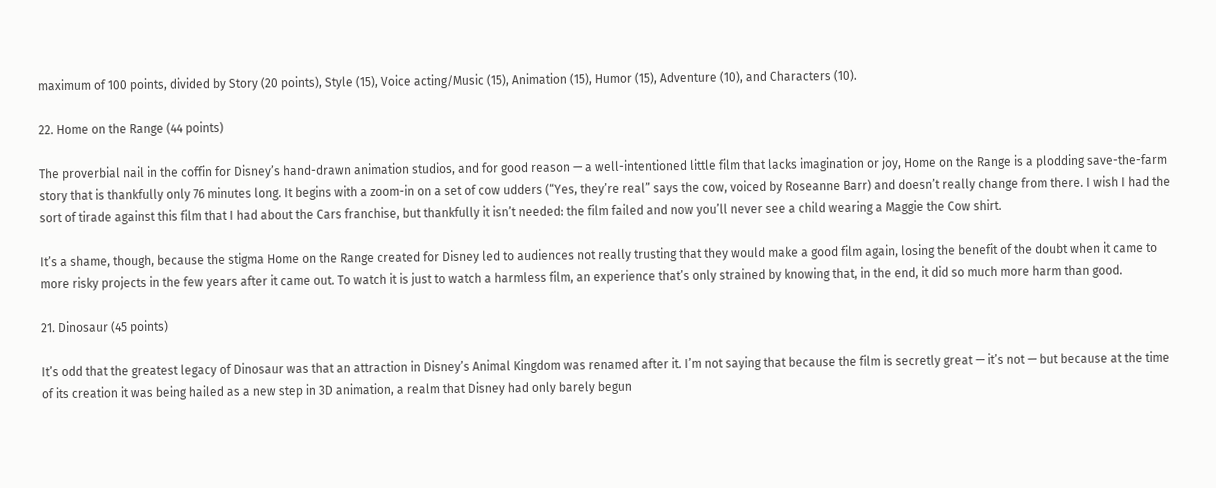maximum of 100 points, divided by Story (20 points), Style (15), Voice acting/Music (15), Animation (15), Humor (15), Adventure (10), and Characters (10).

22. Home on the Range (44 points)

The proverbial nail in the coffin for Disney’s hand-drawn animation studios, and for good reason — a well-intentioned little film that lacks imagination or joy, Home on the Range is a plodding save-the-farm story that is thankfully only 76 minutes long. It begins with a zoom-in on a set of cow udders (“Yes, they’re real” says the cow, voiced by Roseanne Barr) and doesn’t really change from there. I wish I had the sort of tirade against this film that I had about the Cars franchise, but thankfully it isn’t needed: the film failed and now you’ll never see a child wearing a Maggie the Cow shirt.

It’s a shame, though, because the stigma Home on the Range created for Disney led to audiences not really trusting that they would make a good film again, losing the benefit of the doubt when it came to more risky projects in the few years after it came out. To watch it is just to watch a harmless film, an experience that’s only strained by knowing that, in the end, it did so much more harm than good.

21. Dinosaur (45 points)

It’s odd that the greatest legacy of Dinosaur was that an attraction in Disney’s Animal Kingdom was renamed after it. I’m not saying that because the film is secretly great — it’s not — but because at the time of its creation it was being hailed as a new step in 3D animation, a realm that Disney had only barely begun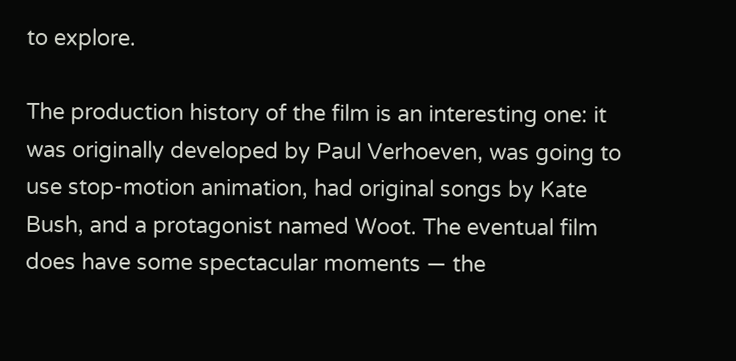to explore.

The production history of the film is an interesting one: it was originally developed by Paul Verhoeven, was going to use stop-motion animation, had original songs by Kate Bush, and a protagonist named Woot. The eventual film does have some spectacular moments — the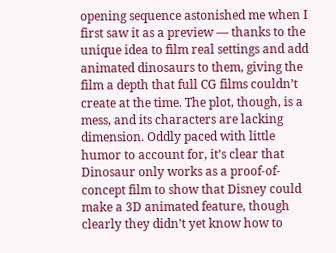opening sequence astonished me when I first saw it as a preview — thanks to the unique idea to film real settings and add animated dinosaurs to them, giving the film a depth that full CG films couldn’t create at the time. The plot, though, is a mess, and its characters are lacking dimension. Oddly paced with little humor to account for, it’s clear that Dinosaur only works as a proof-of-concept film to show that Disney could make a 3D animated feature, though clearly they didn’t yet know how to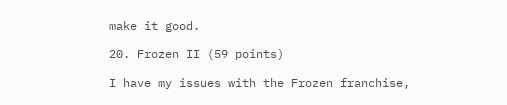make it good.

20. Frozen II (59 points)

I have my issues with the Frozen franchise,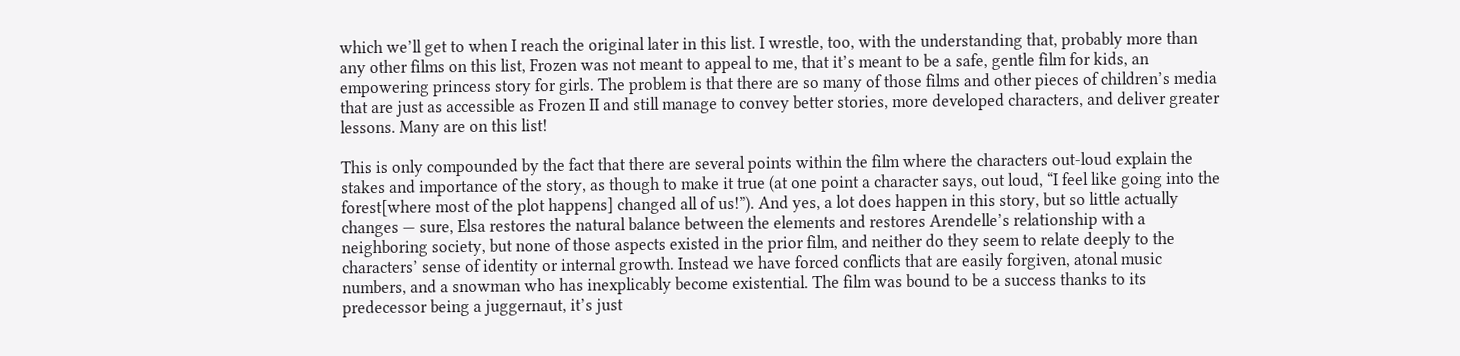which we’ll get to when I reach the original later in this list. I wrestle, too, with the understanding that, probably more than any other films on this list, Frozen was not meant to appeal to me, that it’s meant to be a safe, gentle film for kids, an empowering princess story for girls. The problem is that there are so many of those films and other pieces of children’s media that are just as accessible as Frozen II and still manage to convey better stories, more developed characters, and deliver greater lessons. Many are on this list!

This is only compounded by the fact that there are several points within the film where the characters out-loud explain the stakes and importance of the story, as though to make it true (at one point a character says, out loud, “I feel like going into the forest[where most of the plot happens] changed all of us!”). And yes, a lot does happen in this story, but so little actually changes — sure, Elsa restores the natural balance between the elements and restores Arendelle’s relationship with a neighboring society, but none of those aspects existed in the prior film, and neither do they seem to relate deeply to the characters’ sense of identity or internal growth. Instead we have forced conflicts that are easily forgiven, atonal music numbers, and a snowman who has inexplicably become existential. The film was bound to be a success thanks to its predecessor being a juggernaut, it’s just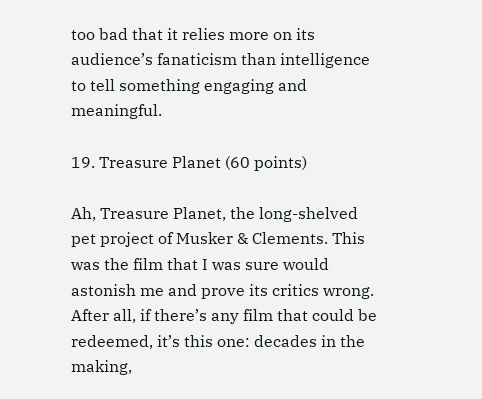too bad that it relies more on its audience’s fanaticism than intelligence to tell something engaging and meaningful.

19. Treasure Planet (60 points)

Ah, Treasure Planet, the long-shelved pet project of Musker & Clements. This was the film that I was sure would astonish me and prove its critics wrong. After all, if there’s any film that could be redeemed, it’s this one: decades in the making,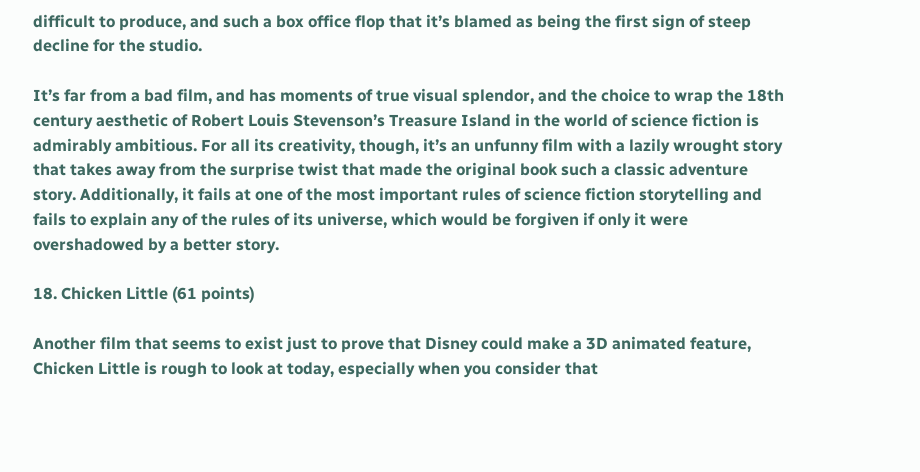difficult to produce, and such a box office flop that it’s blamed as being the first sign of steep decline for the studio.

It’s far from a bad film, and has moments of true visual splendor, and the choice to wrap the 18th century aesthetic of Robert Louis Stevenson’s Treasure Island in the world of science fiction is admirably ambitious. For all its creativity, though, it’s an unfunny film with a lazily wrought story that takes away from the surprise twist that made the original book such a classic adventure story. Additionally, it fails at one of the most important rules of science fiction storytelling and fails to explain any of the rules of its universe, which would be forgiven if only it were overshadowed by a better story.

18. Chicken Little (61 points)

Another film that seems to exist just to prove that Disney could make a 3D animated feature, Chicken Little is rough to look at today, especially when you consider that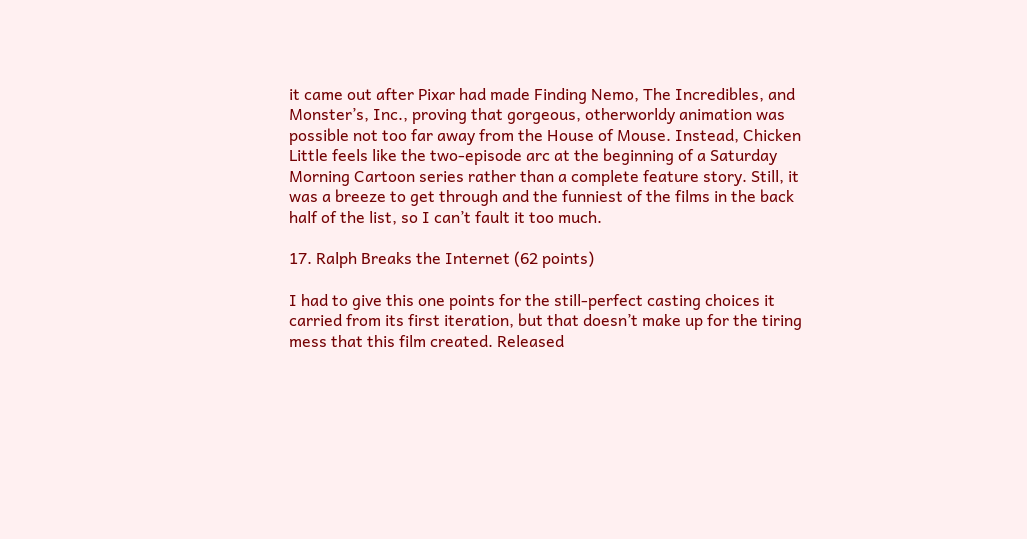it came out after Pixar had made Finding Nemo, The Incredibles, and Monster’s, Inc., proving that gorgeous, otherworldy animation was possible not too far away from the House of Mouse. Instead, Chicken Little feels like the two-episode arc at the beginning of a Saturday Morning Cartoon series rather than a complete feature story. Still, it was a breeze to get through and the funniest of the films in the back half of the list, so I can’t fault it too much.

17. Ralph Breaks the Internet (62 points)

I had to give this one points for the still-perfect casting choices it carried from its first iteration, but that doesn’t make up for the tiring mess that this film created. Released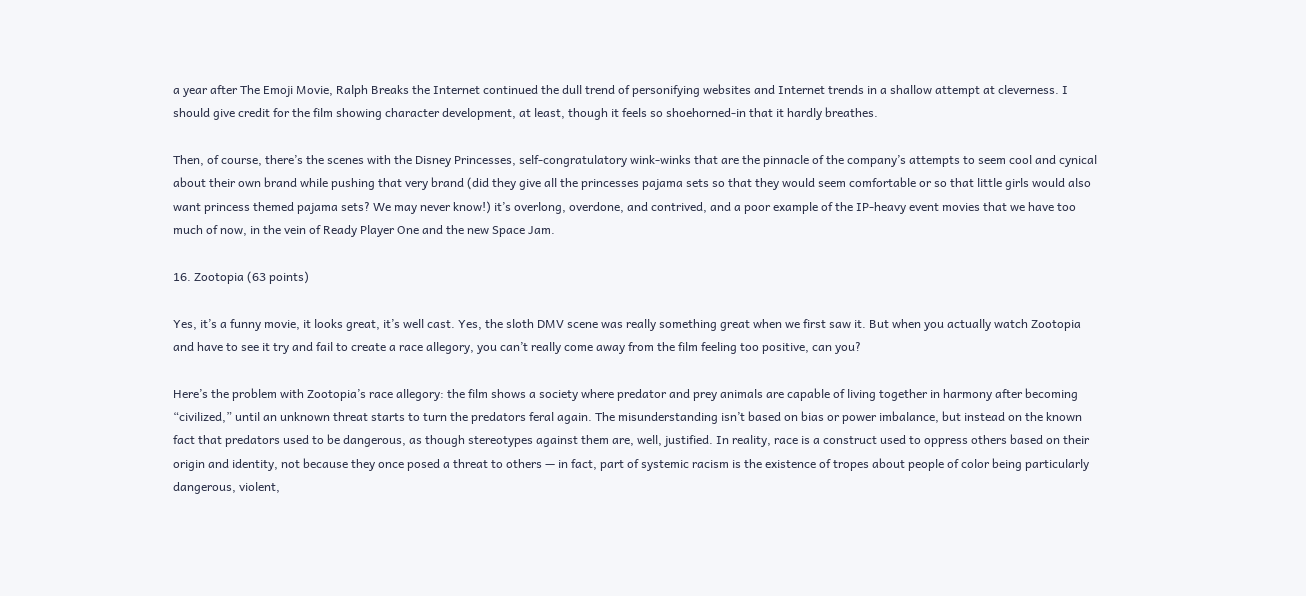a year after The Emoji Movie, Ralph Breaks the Internet continued the dull trend of personifying websites and Internet trends in a shallow attempt at cleverness. I should give credit for the film showing character development, at least, though it feels so shoehorned-in that it hardly breathes.

Then, of course, there’s the scenes with the Disney Princesses, self-congratulatory wink-winks that are the pinnacle of the company’s attempts to seem cool and cynical about their own brand while pushing that very brand (did they give all the princesses pajama sets so that they would seem comfortable or so that little girls would also want princess themed pajama sets? We may never know!) it’s overlong, overdone, and contrived, and a poor example of the IP-heavy event movies that we have too much of now, in the vein of Ready Player One and the new Space Jam.

16. Zootopia (63 points)

Yes, it’s a funny movie, it looks great, it’s well cast. Yes, the sloth DMV scene was really something great when we first saw it. But when you actually watch Zootopia and have to see it try and fail to create a race allegory, you can’t really come away from the film feeling too positive, can you?

Here’s the problem with Zootopia’s race allegory: the film shows a society where predator and prey animals are capable of living together in harmony after becoming “civilized,” until an unknown threat starts to turn the predators feral again. The misunderstanding isn’t based on bias or power imbalance, but instead on the known fact that predators used to be dangerous, as though stereotypes against them are, well, justified. In reality, race is a construct used to oppress others based on their origin and identity, not because they once posed a threat to others — in fact, part of systemic racism is the existence of tropes about people of color being particularly dangerous, violent,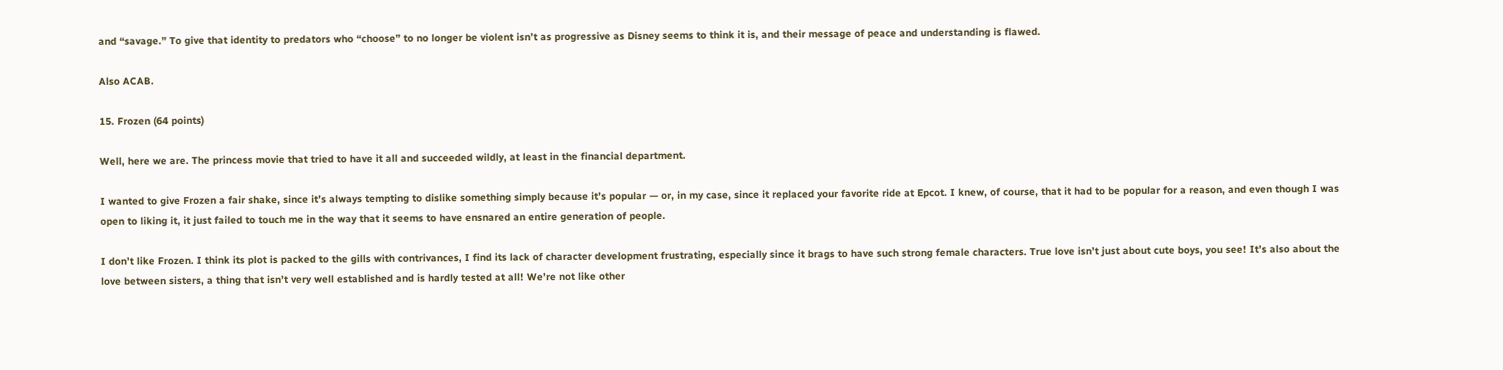and “savage.” To give that identity to predators who “choose” to no longer be violent isn’t as progressive as Disney seems to think it is, and their message of peace and understanding is flawed.

Also ACAB.

15. Frozen (64 points)

Well, here we are. The princess movie that tried to have it all and succeeded wildly, at least in the financial department.

I wanted to give Frozen a fair shake, since it’s always tempting to dislike something simply because it’s popular — or, in my case, since it replaced your favorite ride at Epcot. I knew, of course, that it had to be popular for a reason, and even though I was open to liking it, it just failed to touch me in the way that it seems to have ensnared an entire generation of people.

I don’t like Frozen. I think its plot is packed to the gills with contrivances, I find its lack of character development frustrating, especially since it brags to have such strong female characters. True love isn’t just about cute boys, you see! It’s also about the love between sisters, a thing that isn’t very well established and is hardly tested at all! We’re not like other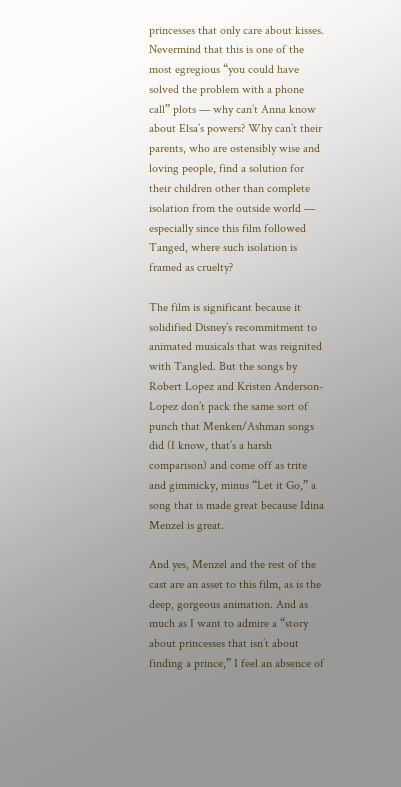princesses that only care about kisses. Nevermind that this is one of the most egregious “you could have solved the problem with a phone call” plots — why can’t Anna know about Elsa’s powers? Why can’t their parents, who are ostensibly wise and loving people, find a solution for their children other than complete isolation from the outside world — especially since this film followed Tanged, where such isolation is framed as cruelty?

The film is significant because it solidified Disney’s recommitment to animated musicals that was reignited with Tangled. But the songs by Robert Lopez and Kristen Anderson-Lopez don’t pack the same sort of punch that Menken/Ashman songs did (I know, that’s a harsh comparison) and come off as trite and gimmicky, minus “Let it Go,” a song that is made great because Idina Menzel is great.

And yes, Menzel and the rest of the cast are an asset to this film, as is the deep, gorgeous animation. And as much as I want to admire a “story about princesses that isn’t about finding a prince,” I feel an absence of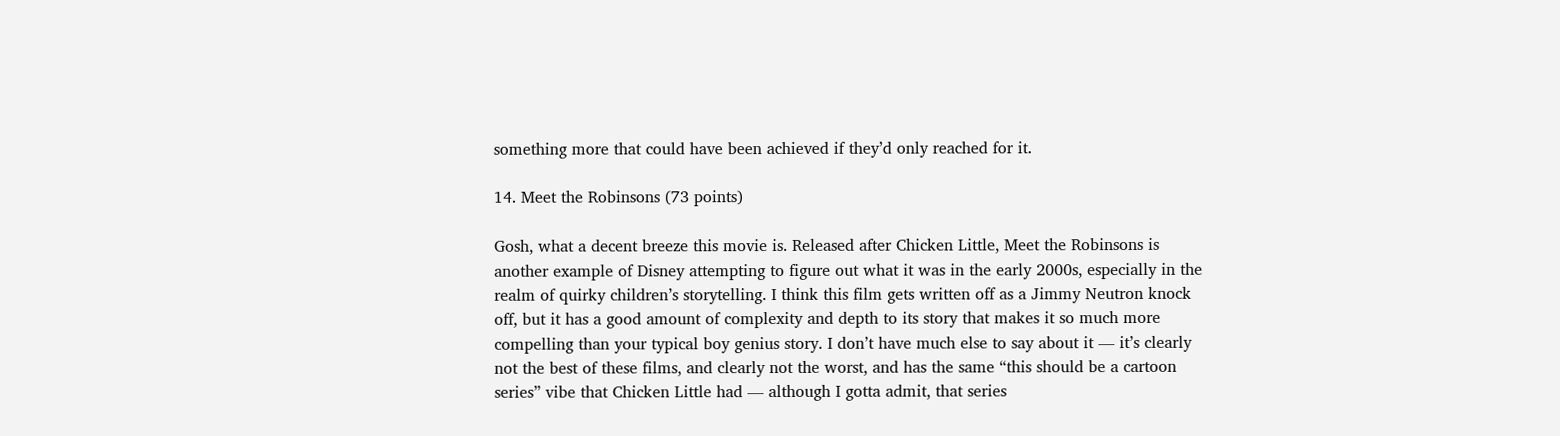something more that could have been achieved if they’d only reached for it.

14. Meet the Robinsons (73 points)

Gosh, what a decent breeze this movie is. Released after Chicken Little, Meet the Robinsons is another example of Disney attempting to figure out what it was in the early 2000s, especially in the realm of quirky children’s storytelling. I think this film gets written off as a Jimmy Neutron knock off, but it has a good amount of complexity and depth to its story that makes it so much more compelling than your typical boy genius story. I don’t have much else to say about it — it’s clearly not the best of these films, and clearly not the worst, and has the same “this should be a cartoon series” vibe that Chicken Little had — although I gotta admit, that series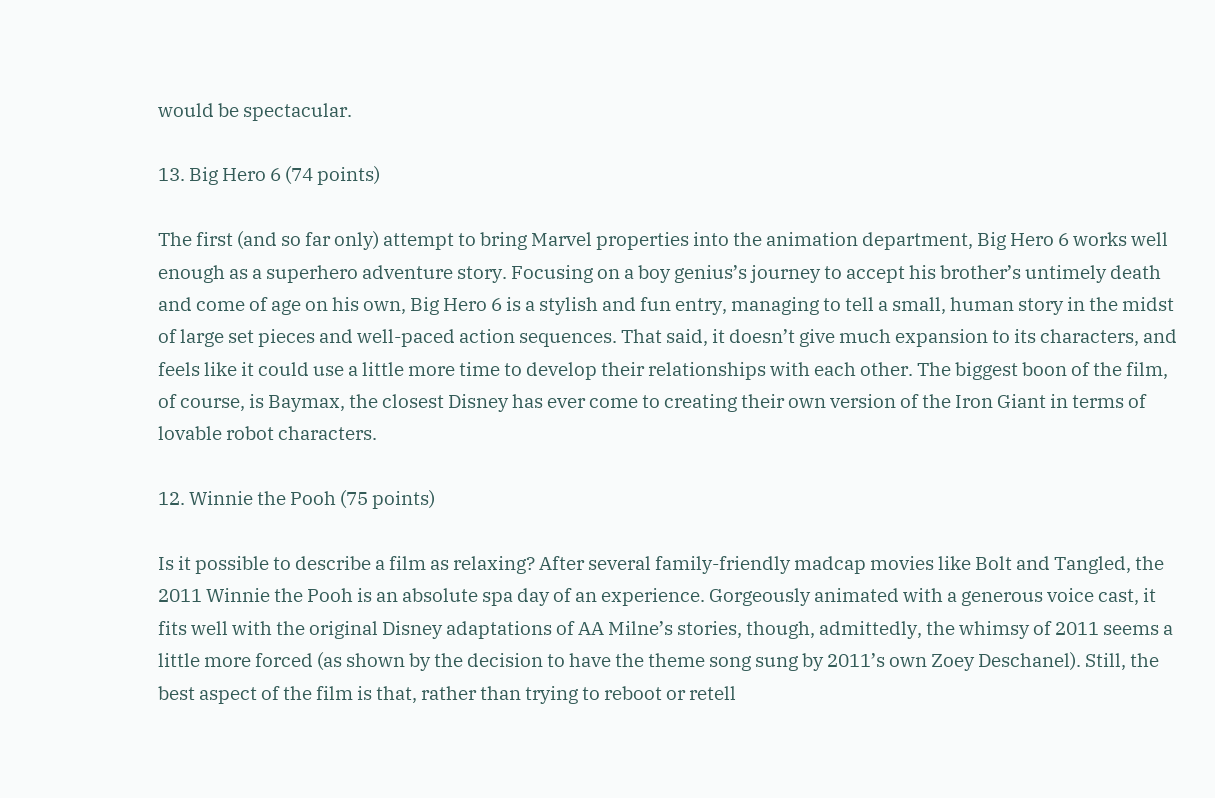would be spectacular.

13. Big Hero 6 (74 points)

The first (and so far only) attempt to bring Marvel properties into the animation department, Big Hero 6 works well enough as a superhero adventure story. Focusing on a boy genius’s journey to accept his brother’s untimely death and come of age on his own, Big Hero 6 is a stylish and fun entry, managing to tell a small, human story in the midst of large set pieces and well-paced action sequences. That said, it doesn’t give much expansion to its characters, and feels like it could use a little more time to develop their relationships with each other. The biggest boon of the film, of course, is Baymax, the closest Disney has ever come to creating their own version of the Iron Giant in terms of lovable robot characters.

12. Winnie the Pooh (75 points)

Is it possible to describe a film as relaxing? After several family-friendly madcap movies like Bolt and Tangled, the 2011 Winnie the Pooh is an absolute spa day of an experience. Gorgeously animated with a generous voice cast, it fits well with the original Disney adaptations of AA Milne’s stories, though, admittedly, the whimsy of 2011 seems a little more forced (as shown by the decision to have the theme song sung by 2011’s own Zoey Deschanel). Still, the best aspect of the film is that, rather than trying to reboot or retell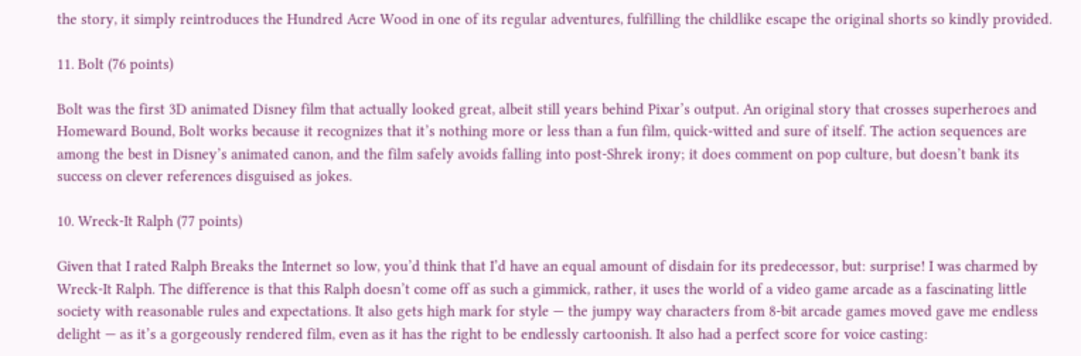the story, it simply reintroduces the Hundred Acre Wood in one of its regular adventures, fulfilling the childlike escape the original shorts so kindly provided.

11. Bolt (76 points)

Bolt was the first 3D animated Disney film that actually looked great, albeit still years behind Pixar’s output. An original story that crosses superheroes and Homeward Bound, Bolt works because it recognizes that it’s nothing more or less than a fun film, quick-witted and sure of itself. The action sequences are among the best in Disney’s animated canon, and the film safely avoids falling into post-Shrek irony; it does comment on pop culture, but doesn’t bank its success on clever references disguised as jokes.

10. Wreck-It Ralph (77 points)

Given that I rated Ralph Breaks the Internet so low, you’d think that I’d have an equal amount of disdain for its predecessor, but: surprise! I was charmed by Wreck-It Ralph. The difference is that this Ralph doesn’t come off as such a gimmick, rather, it uses the world of a video game arcade as a fascinating little society with reasonable rules and expectations. It also gets high mark for style — the jumpy way characters from 8-bit arcade games moved gave me endless delight — as it’s a gorgeously rendered film, even as it has the right to be endlessly cartoonish. It also had a perfect score for voice casting: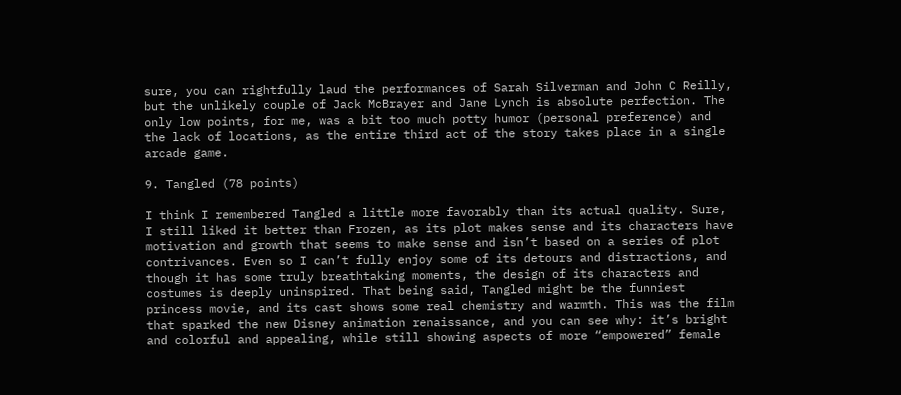sure, you can rightfully laud the performances of Sarah Silverman and John C Reilly, but the unlikely couple of Jack McBrayer and Jane Lynch is absolute perfection. The only low points, for me, was a bit too much potty humor (personal preference) and the lack of locations, as the entire third act of the story takes place in a single arcade game.

9. Tangled (78 points)

I think I remembered Tangled a little more favorably than its actual quality. Sure, I still liked it better than Frozen, as its plot makes sense and its characters have motivation and growth that seems to make sense and isn’t based on a series of plot contrivances. Even so I can’t fully enjoy some of its detours and distractions, and though it has some truly breathtaking moments, the design of its characters and costumes is deeply uninspired. That being said, Tangled might be the funniest princess movie, and its cast shows some real chemistry and warmth. This was the film that sparked the new Disney animation renaissance, and you can see why: it’s bright and colorful and appealing, while still showing aspects of more “empowered” female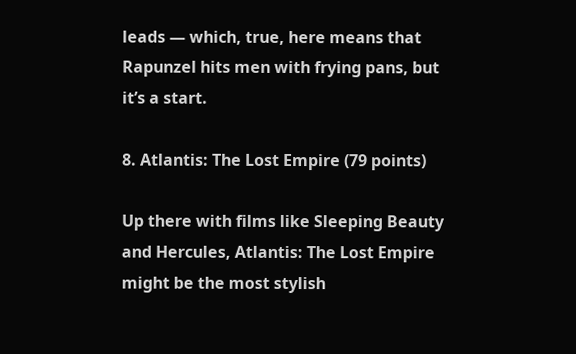leads — which, true, here means that Rapunzel hits men with frying pans, but it’s a start.

8. Atlantis: The Lost Empire (79 points)

Up there with films like Sleeping Beauty and Hercules, Atlantis: The Lost Empire might be the most stylish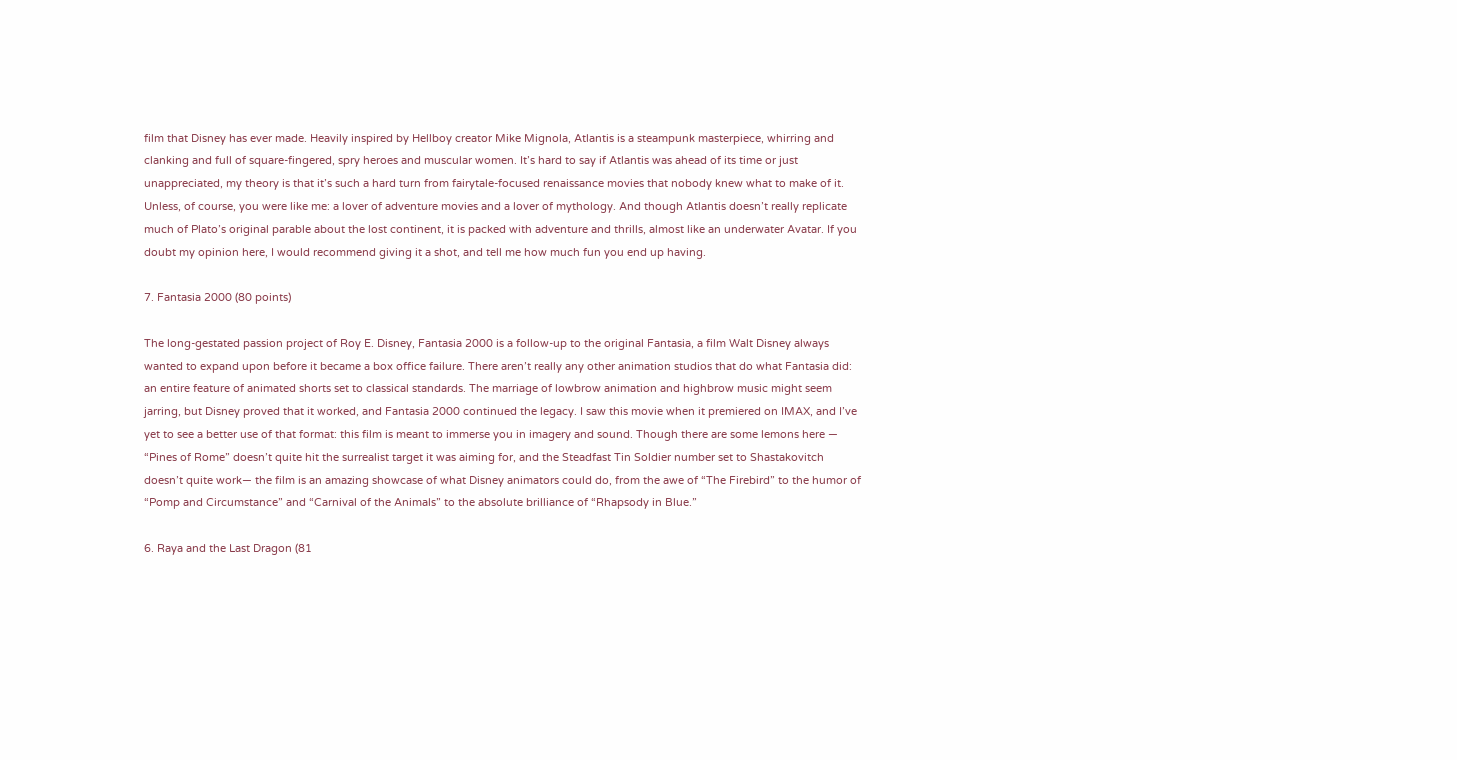film that Disney has ever made. Heavily inspired by Hellboy creator Mike Mignola, Atlantis is a steampunk masterpiece, whirring and clanking and full of square-fingered, spry heroes and muscular women. It’s hard to say if Atlantis was ahead of its time or just unappreciated, my theory is that it’s such a hard turn from fairytale-focused renaissance movies that nobody knew what to make of it. Unless, of course, you were like me: a lover of adventure movies and a lover of mythology. And though Atlantis doesn’t really replicate much of Plato’s original parable about the lost continent, it is packed with adventure and thrills, almost like an underwater Avatar. If you doubt my opinion here, I would recommend giving it a shot, and tell me how much fun you end up having.

7. Fantasia 2000 (80 points)

The long-gestated passion project of Roy E. Disney, Fantasia 2000 is a follow-up to the original Fantasia, a film Walt Disney always wanted to expand upon before it became a box office failure. There aren’t really any other animation studios that do what Fantasia did: an entire feature of animated shorts set to classical standards. The marriage of lowbrow animation and highbrow music might seem jarring, but Disney proved that it worked, and Fantasia 2000 continued the legacy. I saw this movie when it premiered on IMAX, and I’ve yet to see a better use of that format: this film is meant to immerse you in imagery and sound. Though there are some lemons here — “Pines of Rome” doesn’t quite hit the surrealist target it was aiming for, and the Steadfast Tin Soldier number set to Shastakovitch doesn’t quite work— the film is an amazing showcase of what Disney animators could do, from the awe of “The Firebird” to the humor of “Pomp and Circumstance” and “Carnival of the Animals” to the absolute brilliance of “Rhapsody in Blue.”

6. Raya and the Last Dragon (81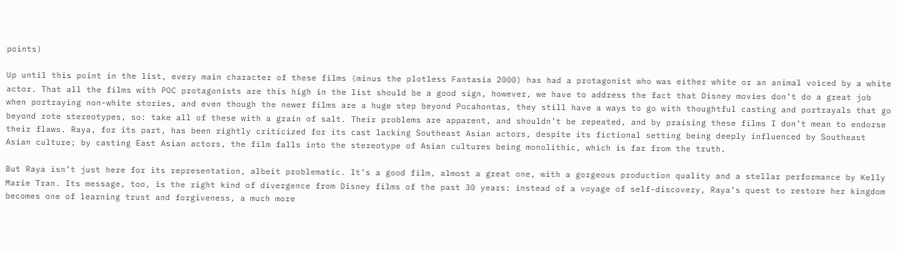points)

Up until this point in the list, every main character of these films (minus the plotless Fantasia 2000) has had a protagonist who was either white or an animal voiced by a white actor. That all the films with POC protagonists are this high in the list should be a good sign, however, we have to address the fact that Disney movies don’t do a great job when portraying non-white stories, and even though the newer films are a huge step beyond Pocahontas, they still have a ways to go with thoughtful casting and portrayals that go beyond rote stereotypes, so: take all of these with a grain of salt. Their problems are apparent, and shouldn’t be repeated, and by praising these films I don’t mean to endorse their flaws. Raya, for its part, has been rightly criticized for its cast lacking Southeast Asian actors, despite its fictional setting being deeply influenced by Southeast Asian culture; by casting East Asian actors, the film falls into the stereotype of Asian cultures being monolithic, which is far from the truth.

But Raya isn’t just here for its representation, albeit problematic. It’s a good film, almost a great one, with a gorgeous production quality and a stellar performance by Kelly Marie Tran. Its message, too, is the right kind of divergence from Disney films of the past 30 years: instead of a voyage of self-discovery, Raya’s quest to restore her kingdom becomes one of learning trust and forgiveness, a much more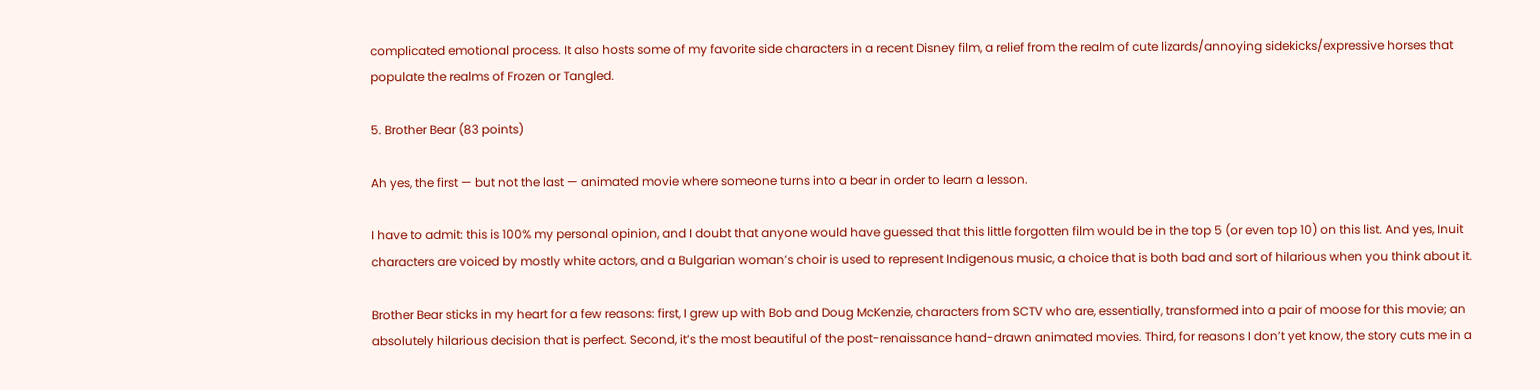complicated emotional process. It also hosts some of my favorite side characters in a recent Disney film, a relief from the realm of cute lizards/annoying sidekicks/expressive horses that populate the realms of Frozen or Tangled.

5. Brother Bear (83 points)

Ah yes, the first — but not the last — animated movie where someone turns into a bear in order to learn a lesson.

I have to admit: this is 100% my personal opinion, and I doubt that anyone would have guessed that this little forgotten film would be in the top 5 (or even top 10) on this list. And yes, Inuit characters are voiced by mostly white actors, and a Bulgarian woman’s choir is used to represent Indigenous music, a choice that is both bad and sort of hilarious when you think about it.

Brother Bear sticks in my heart for a few reasons: first, I grew up with Bob and Doug McKenzie, characters from SCTV who are, essentially, transformed into a pair of moose for this movie; an absolutely hilarious decision that is perfect. Second, it’s the most beautiful of the post-renaissance hand-drawn animated movies. Third, for reasons I don’t yet know, the story cuts me in a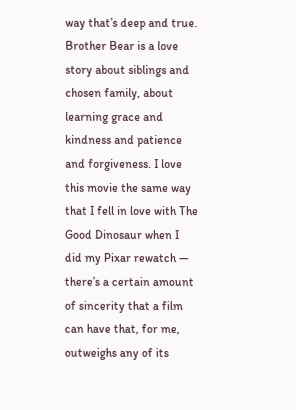way that’s deep and true. Brother Bear is a love story about siblings and chosen family, about learning grace and kindness and patience and forgiveness. I love this movie the same way that I fell in love with The Good Dinosaur when I did my Pixar rewatch — there’s a certain amount of sincerity that a film can have that, for me, outweighs any of its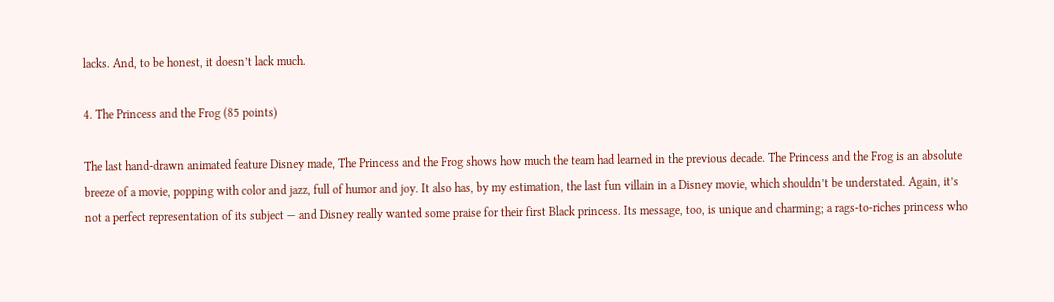lacks. And, to be honest, it doesn’t lack much.

4. The Princess and the Frog (85 points)

The last hand-drawn animated feature Disney made, The Princess and the Frog shows how much the team had learned in the previous decade. The Princess and the Frog is an absolute breeze of a movie, popping with color and jazz, full of humor and joy. It also has, by my estimation, the last fun villain in a Disney movie, which shouldn’t be understated. Again, it’s not a perfect representation of its subject — and Disney really wanted some praise for their first Black princess. Its message, too, is unique and charming; a rags-to-riches princess who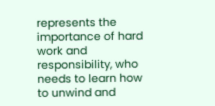represents the importance of hard work and responsibility, who needs to learn how to unwind and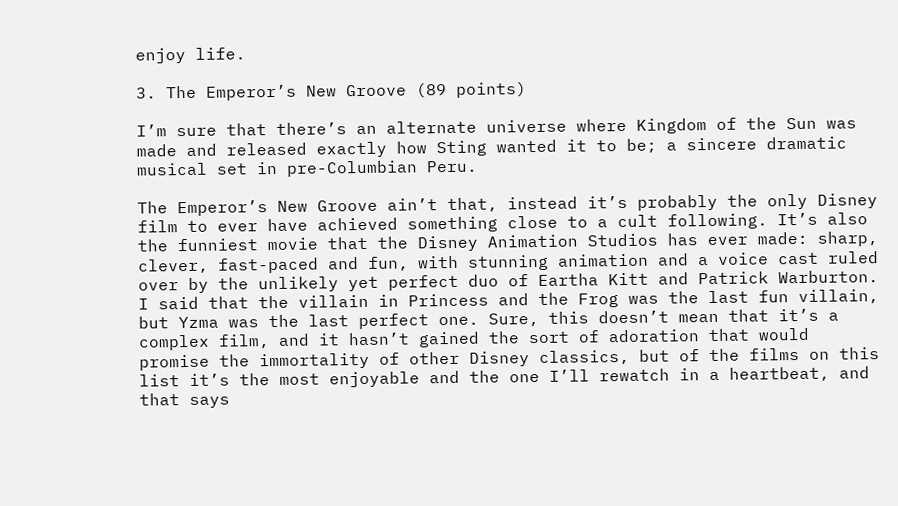enjoy life.

3. The Emperor’s New Groove (89 points)

I’m sure that there’s an alternate universe where Kingdom of the Sun was made and released exactly how Sting wanted it to be; a sincere dramatic musical set in pre-Columbian Peru.

The Emperor’s New Groove ain’t that, instead it’s probably the only Disney film to ever have achieved something close to a cult following. It’s also the funniest movie that the Disney Animation Studios has ever made: sharp, clever, fast-paced and fun, with stunning animation and a voice cast ruled over by the unlikely yet perfect duo of Eartha Kitt and Patrick Warburton. I said that the villain in Princess and the Frog was the last fun villain, but Yzma was the last perfect one. Sure, this doesn’t mean that it’s a complex film, and it hasn’t gained the sort of adoration that would promise the immortality of other Disney classics, but of the films on this list it’s the most enjoyable and the one I’ll rewatch in a heartbeat, and that says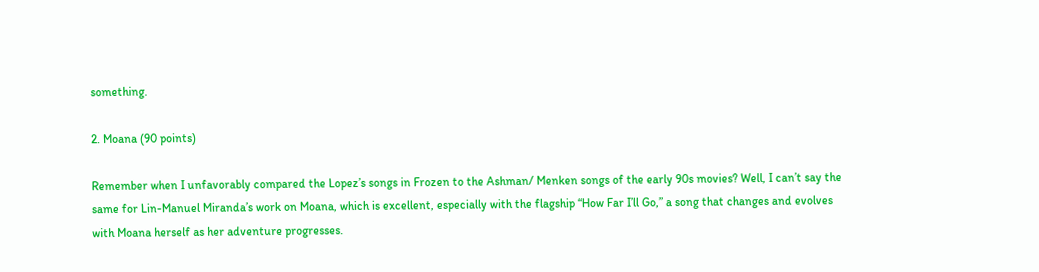something.

2. Moana (90 points)

Remember when I unfavorably compared the Lopez’s songs in Frozen to the Ashman/ Menken songs of the early 90s movies? Well, I can’t say the same for Lin-Manuel Miranda’s work on Moana, which is excellent, especially with the flagship “How Far I’ll Go,” a song that changes and evolves with Moana herself as her adventure progresses.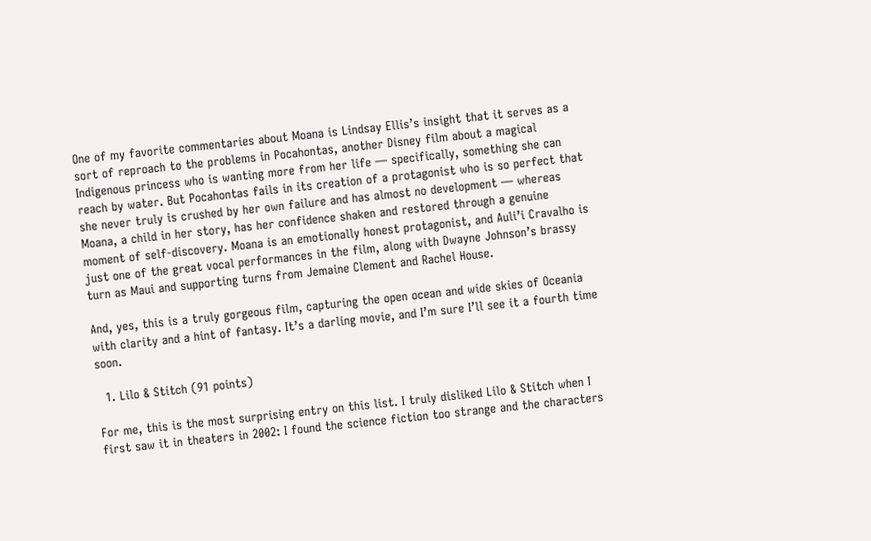One of my favorite commentaries about Moana is Lindsay Ellis’s insight that it serves as a sort of reproach to the problems in Pocahontas, another Disney film about a magical Indigenous princess who is wanting more from her life — specifically, something she can reach by water. But Pocahontas fails in its creation of a protagonist who is so perfect that she never truly is crushed by her own failure and has almost no development — whereas Moana, a child in her story, has her confidence shaken and restored through a genuine moment of self-discovery. Moana is an emotionally honest protagonist, and Auli’i Cravalho is just one of the great vocal performances in the film, along with Dwayne Johnson’s brassy turn as Maui and supporting turns from Jemaine Clement and Rachel House.

And, yes, this is a truly gorgeous film, capturing the open ocean and wide skies of Oceania with clarity and a hint of fantasy. It’s a darling movie, and I’m sure I’ll see it a fourth time soon.

  1. Lilo & Stitch (91 points)

For me, this is the most surprising entry on this list. I truly disliked Lilo & Stitch when I first saw it in theaters in 2002: I found the science fiction too strange and the characters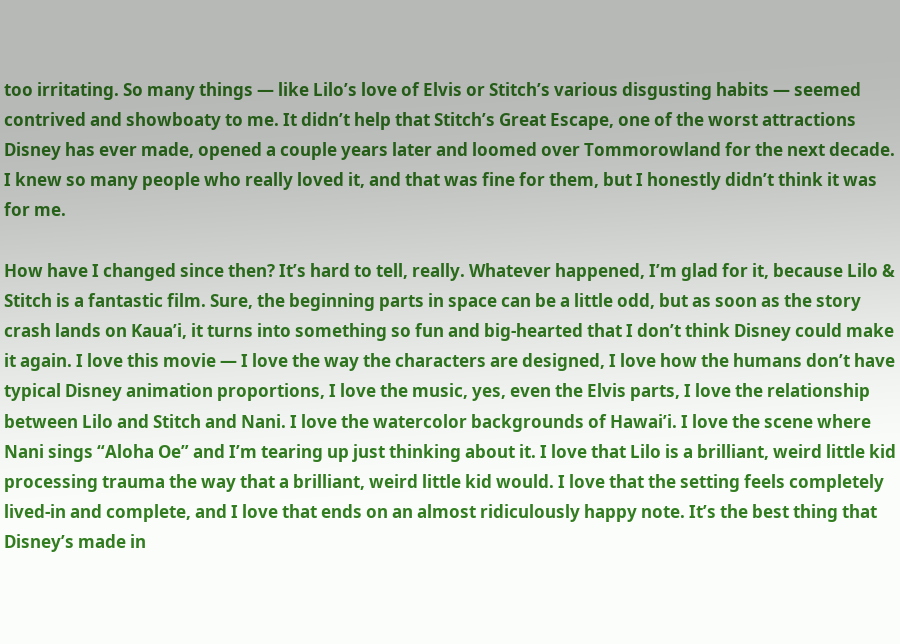too irritating. So many things — like Lilo’s love of Elvis or Stitch’s various disgusting habits — seemed contrived and showboaty to me. It didn’t help that Stitch’s Great Escape, one of the worst attractions Disney has ever made, opened a couple years later and loomed over Tommorowland for the next decade. I knew so many people who really loved it, and that was fine for them, but I honestly didn’t think it was for me.

How have I changed since then? It’s hard to tell, really. Whatever happened, I’m glad for it, because Lilo & Stitch is a fantastic film. Sure, the beginning parts in space can be a little odd, but as soon as the story crash lands on Kaua’i, it turns into something so fun and big-hearted that I don’t think Disney could make it again. I love this movie — I love the way the characters are designed, I love how the humans don’t have typical Disney animation proportions, I love the music, yes, even the Elvis parts, I love the relationship between Lilo and Stitch and Nani. I love the watercolor backgrounds of Hawai’i. I love the scene where Nani sings “Aloha Oe” and I’m tearing up just thinking about it. I love that Lilo is a brilliant, weird little kid processing trauma the way that a brilliant, weird little kid would. I love that the setting feels completely lived-in and complete, and I love that ends on an almost ridiculously happy note. It’s the best thing that Disney’s made in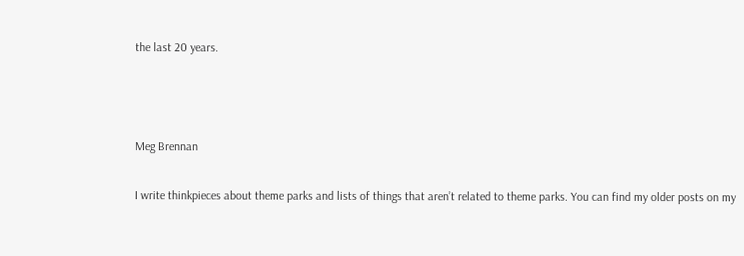the last 20 years.



Meg Brennan

I write thinkpieces about theme parks and lists of things that aren’t related to theme parks. You can find my older posts on my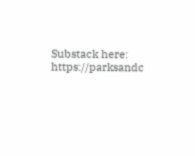Substack here: https://parksandc